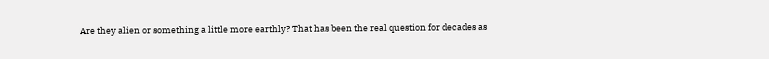Are they alien or something a little more earthly? That has been the real question for decades as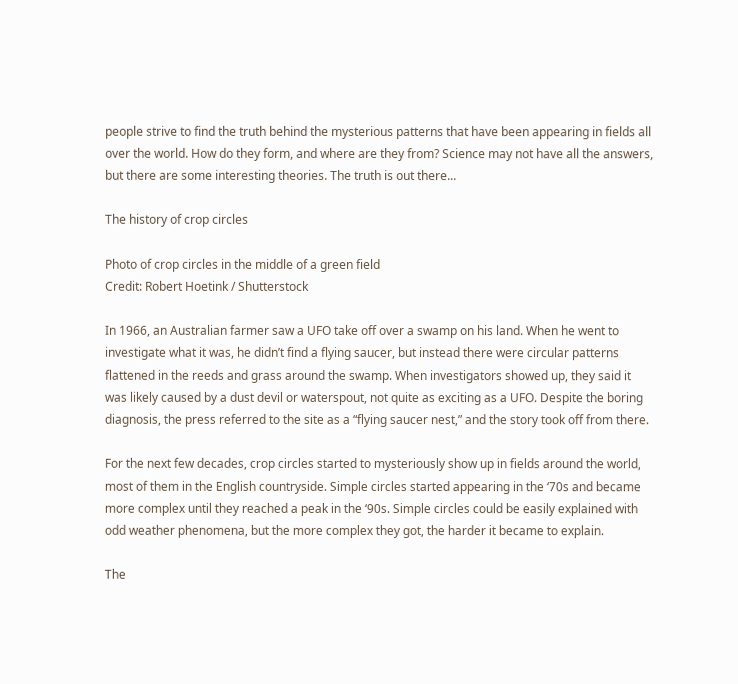people strive to find the truth behind the mysterious patterns that have been appearing in fields all over the world. How do they form, and where are they from? Science may not have all the answers, but there are some interesting theories. The truth is out there...

The history of crop circles

Photo of crop circles in the middle of a green field
Credit: Robert Hoetink / Shutterstock

In 1966, an Australian farmer saw a UFO take off over a swamp on his land. When he went to investigate what it was, he didn’t find a flying saucer, but instead there were circular patterns flattened in the reeds and grass around the swamp. When investigators showed up, they said it was likely caused by a dust devil or waterspout, not quite as exciting as a UFO. Despite the boring diagnosis, the press referred to the site as a “flying saucer nest,” and the story took off from there.

For the next few decades, crop circles started to mysteriously show up in fields around the world, most of them in the English countryside. Simple circles started appearing in the ‘70s and became more complex until they reached a peak in the ‘90s. Simple circles could be easily explained with odd weather phenomena, but the more complex they got, the harder it became to explain.

The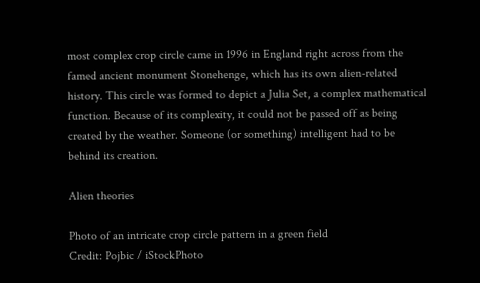most complex crop circle came in 1996 in England right across from the famed ancient monument Stonehenge, which has its own alien-related history. This circle was formed to depict a Julia Set, a complex mathematical function. Because of its complexity, it could not be passed off as being created by the weather. Someone (or something) intelligent had to be behind its creation.

Alien theories

Photo of an intricate crop circle pattern in a green field
Credit: Pojbic / iStockPhoto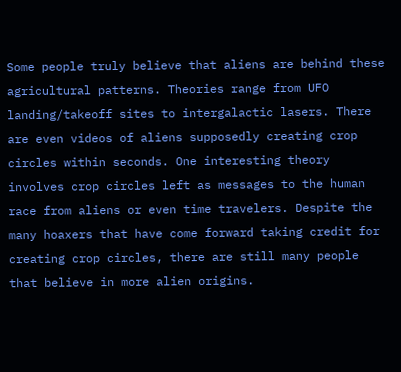Some people truly believe that aliens are behind these agricultural patterns. Theories range from UFO landing/takeoff sites to intergalactic lasers. There are even videos of aliens supposedly creating crop circles within seconds. One interesting theory involves crop circles left as messages to the human race from aliens or even time travelers. Despite the many hoaxers that have come forward taking credit for creating crop circles, there are still many people that believe in more alien origins.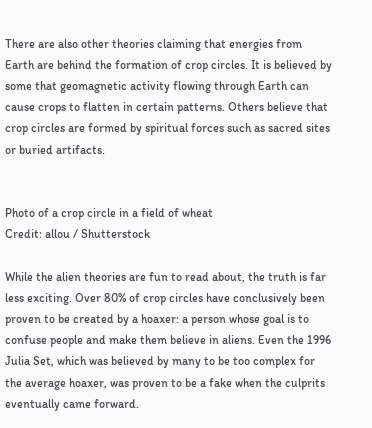There are also other theories claiming that energies from Earth are behind the formation of crop circles. It is believed by some that geomagnetic activity flowing through Earth can cause crops to flatten in certain patterns. Others believe that crop circles are formed by spiritual forces such as sacred sites or buried artifacts.


Photo of a crop circle in a field of wheat
Credit: allou / Shutterstock

While the alien theories are fun to read about, the truth is far less exciting. Over 80% of crop circles have conclusively been proven to be created by a hoaxer: a person whose goal is to confuse people and make them believe in aliens. Even the 1996 Julia Set, which was believed by many to be too complex for the average hoaxer, was proven to be a fake when the culprits eventually came forward.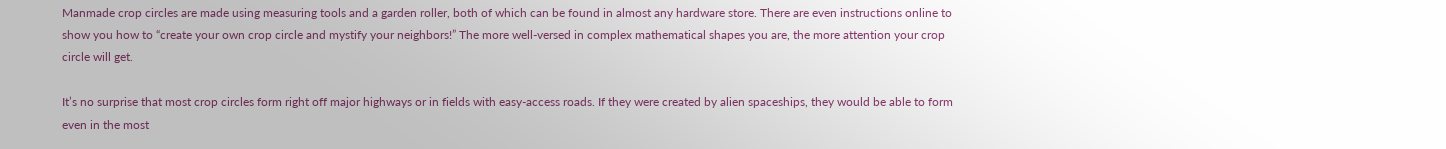Manmade crop circles are made using measuring tools and a garden roller, both of which can be found in almost any hardware store. There are even instructions online to show you how to “create your own crop circle and mystify your neighbors!” The more well-versed in complex mathematical shapes you are, the more attention your crop circle will get.

It’s no surprise that most crop circles form right off major highways or in fields with easy-access roads. If they were created by alien spaceships, they would be able to form even in the most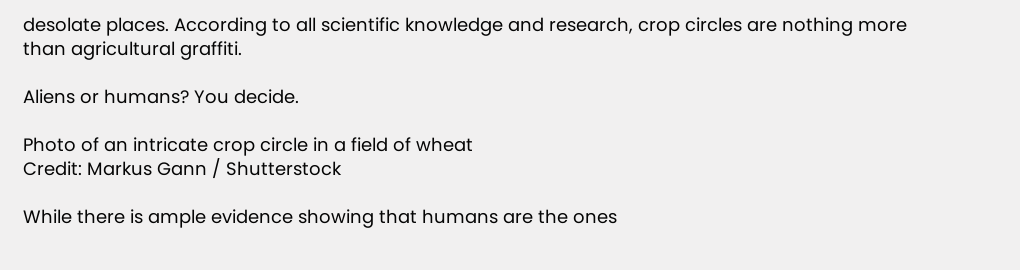desolate places. According to all scientific knowledge and research, crop circles are nothing more than agricultural graffiti.

Aliens or humans? You decide.

Photo of an intricate crop circle in a field of wheat
Credit: Markus Gann / Shutterstock

While there is ample evidence showing that humans are the ones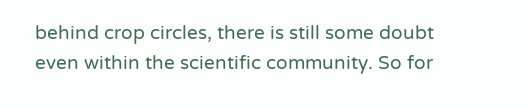behind crop circles, there is still some doubt even within the scientific community. So for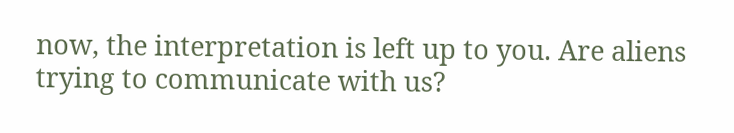now, the interpretation is left up to you. Are aliens trying to communicate with us?